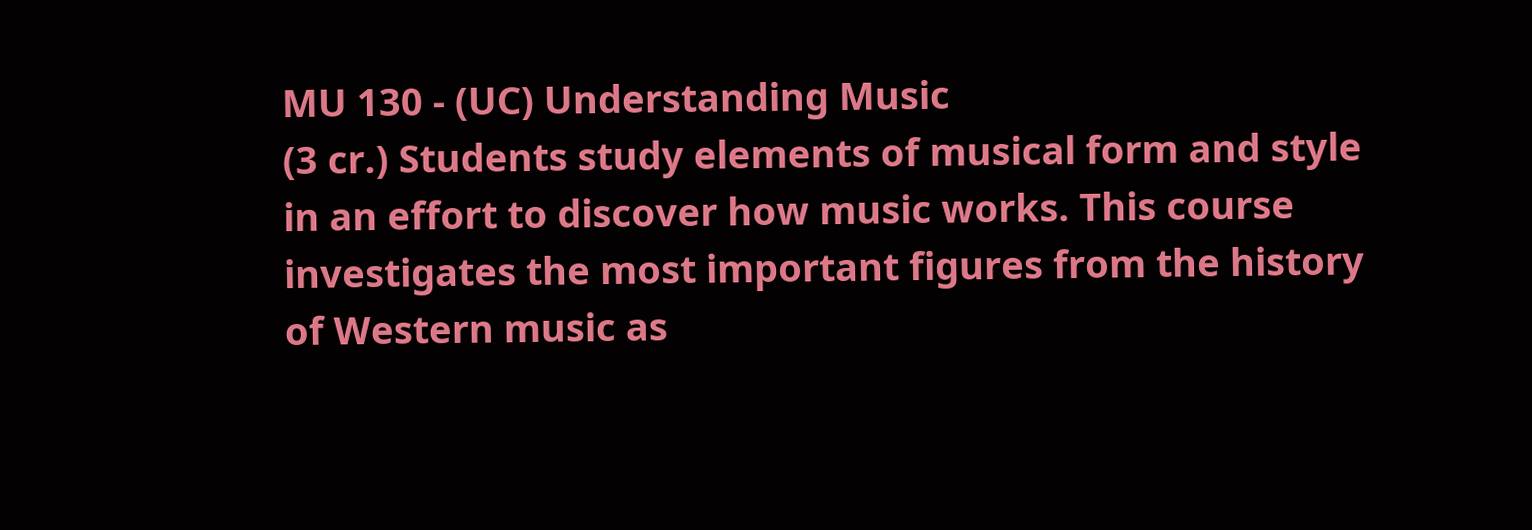MU 130 - (UC) Understanding Music
(3 cr.) Students study elements of musical form and style in an effort to discover how music works. This course investigates the most important figures from the history of Western music as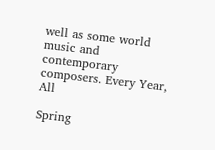well as some world music and contemporary composers. Every Year, All

Spring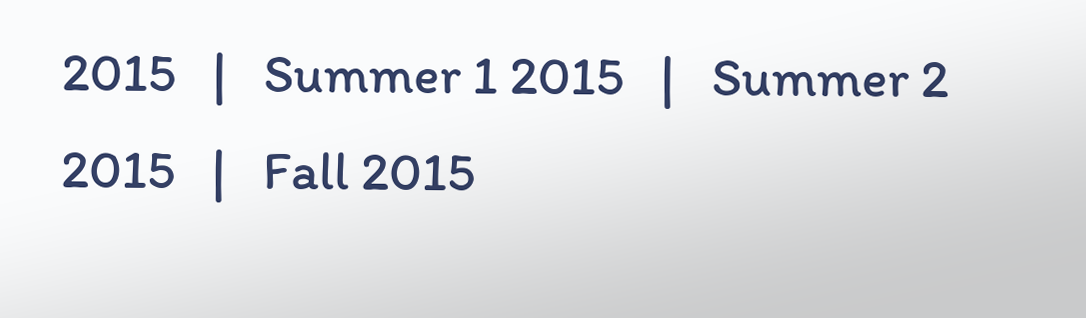2015   |   Summer 1 2015   |   Summer 2 2015   |   Fall 2015